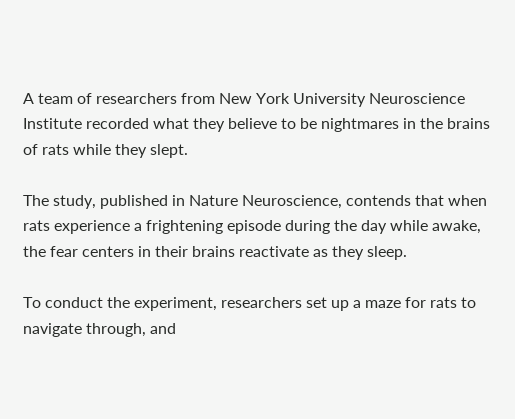A team of researchers from New York University Neuroscience Institute recorded what they believe to be nightmares in the brains of rats while they slept.

The study, published in Nature Neuroscience, contends that when rats experience a frightening episode during the day while awake, the fear centers in their brains reactivate as they sleep.

To conduct the experiment, researchers set up a maze for rats to navigate through, and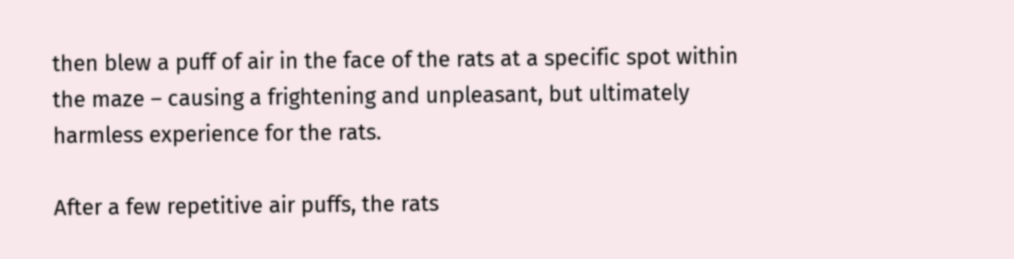then blew a puff of air in the face of the rats at a specific spot within the maze – causing a frightening and unpleasant, but ultimately harmless experience for the rats.

After a few repetitive air puffs, the rats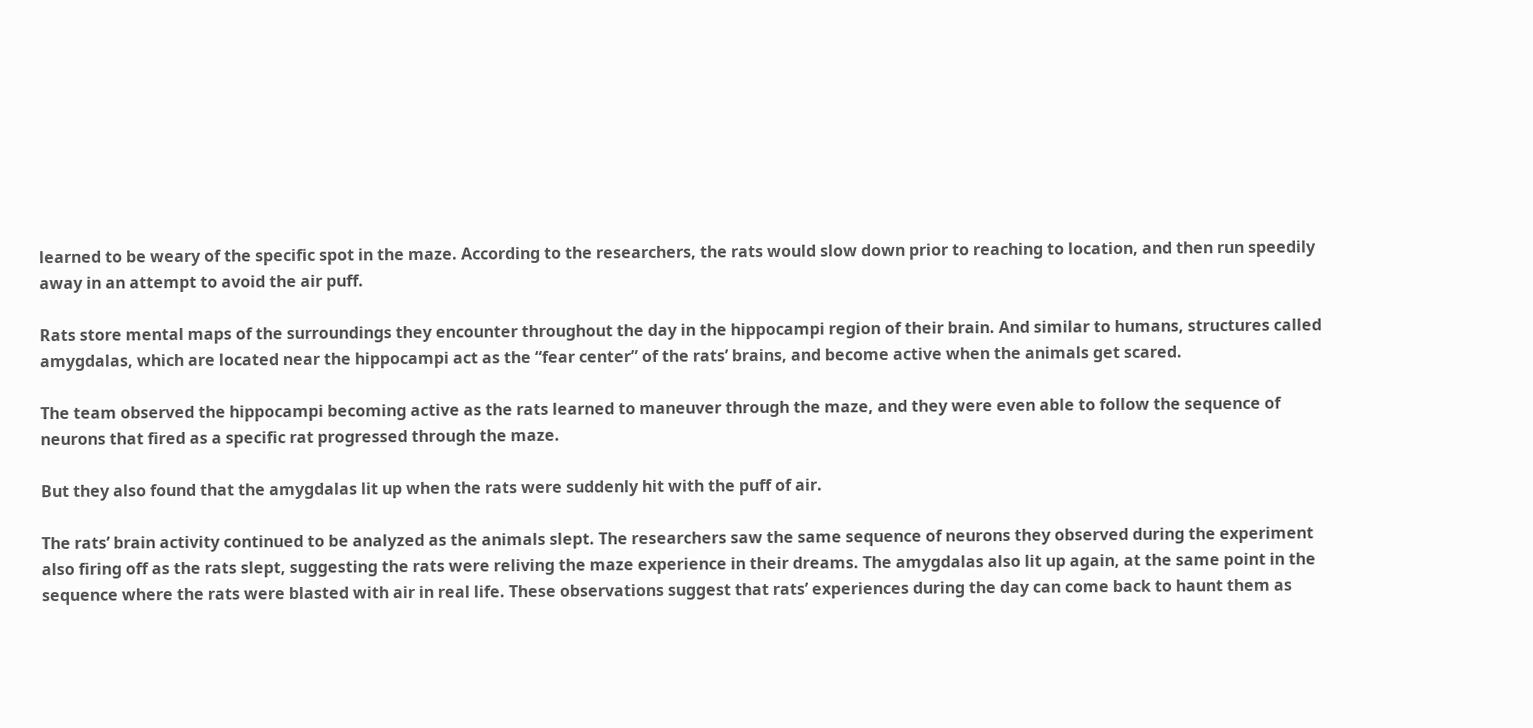learned to be weary of the specific spot in the maze. According to the researchers, the rats would slow down prior to reaching to location, and then run speedily away in an attempt to avoid the air puff.

Rats store mental maps of the surroundings they encounter throughout the day in the hippocampi region of their brain. And similar to humans, structures called amygdalas, which are located near the hippocampi act as the “fear center” of the rats’ brains, and become active when the animals get scared.

The team observed the hippocampi becoming active as the rats learned to maneuver through the maze, and they were even able to follow the sequence of neurons that fired as a specific rat progressed through the maze.

But they also found that the amygdalas lit up when the rats were suddenly hit with the puff of air.

The rats’ brain activity continued to be analyzed as the animals slept. The researchers saw the same sequence of neurons they observed during the experiment also firing off as the rats slept, suggesting the rats were reliving the maze experience in their dreams. The amygdalas also lit up again, at the same point in the sequence where the rats were blasted with air in real life. These observations suggest that rats’ experiences during the day can come back to haunt them as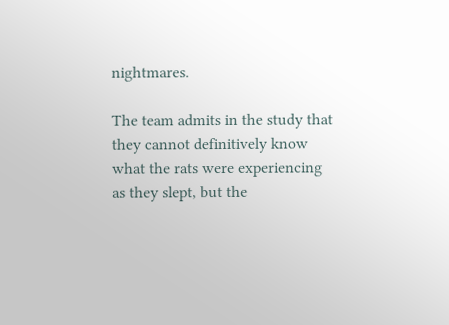nightmares.

The team admits in the study that they cannot definitively know what the rats were experiencing as they slept, but the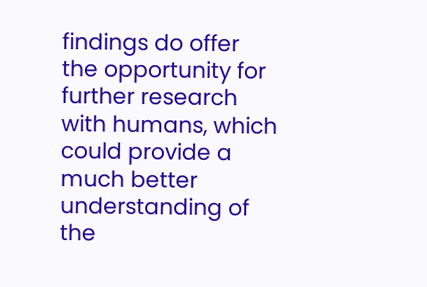findings do offer the opportunity for further research with humans, which could provide a much better understanding of the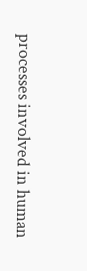processes involved in human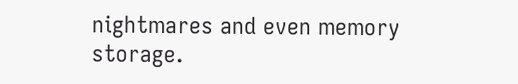nightmares and even memory storage.